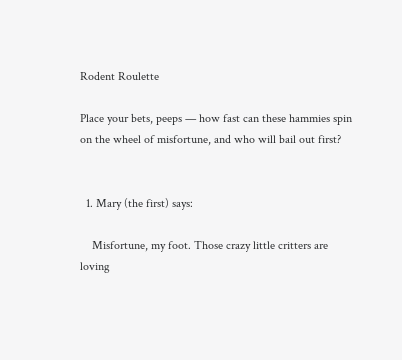Rodent Roulette

Place your bets, peeps — how fast can these hammies spin on the wheel of misfortune, and who will bail out first?


  1. Mary (the first) says:

    Misfortune, my foot. Those crazy little critters are loving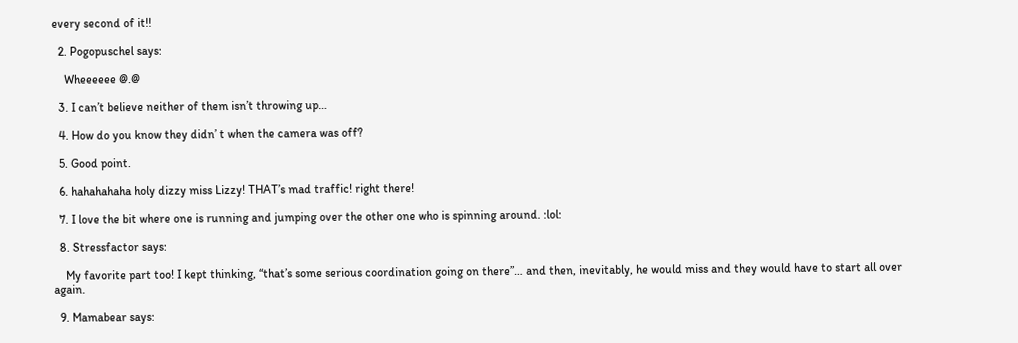every second of it!!

  2. Pogopuschel says:

    Wheeeeee @.@

  3. I can’t believe neither of them isn’t throwing up…

  4. How do you know they didn’ t when the camera was off?

  5. Good point.

  6. hahahahaha holy dizzy miss Lizzy! THAT’s mad traffic! right there!

  7. I love the bit where one is running and jumping over the other one who is spinning around. :lol:

  8. Stressfactor says:

    My favorite part too! I kept thinking, “that’s some serious coordination going on there”… and then, inevitably, he would miss and they would have to start all over again.

  9. Mamabear says: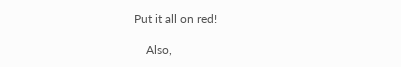Put it all on red!

    Also,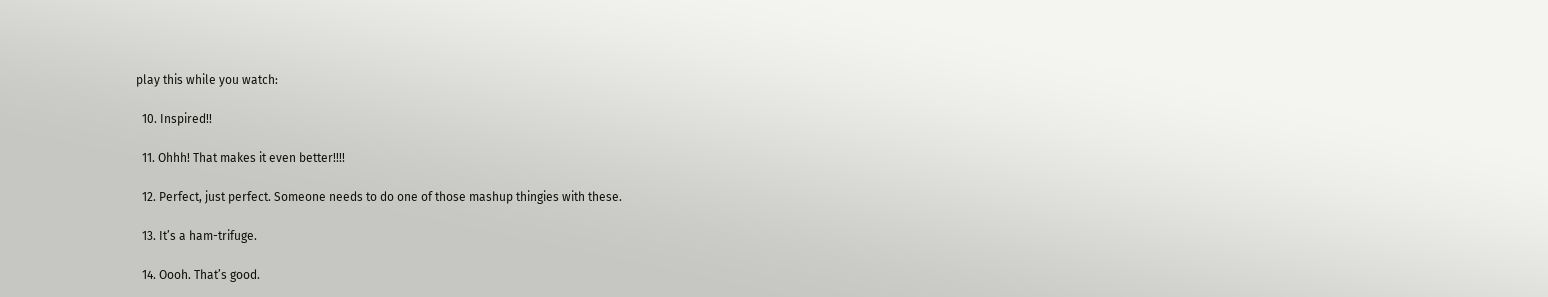play this while you watch:

  10. Inspired!!

  11. Ohhh! That makes it even better!!!!

  12. Perfect, just perfect. Someone needs to do one of those mashup thingies with these.

  13. It’s a ham-trifuge.

  14. Oooh. That’s good.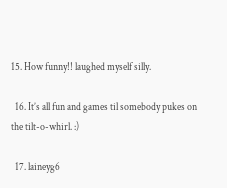15. How funny!! laughed myself silly.

  16. It’s all fun and games til somebody pukes on the tilt-o-whirl. :)

  17. laineyg6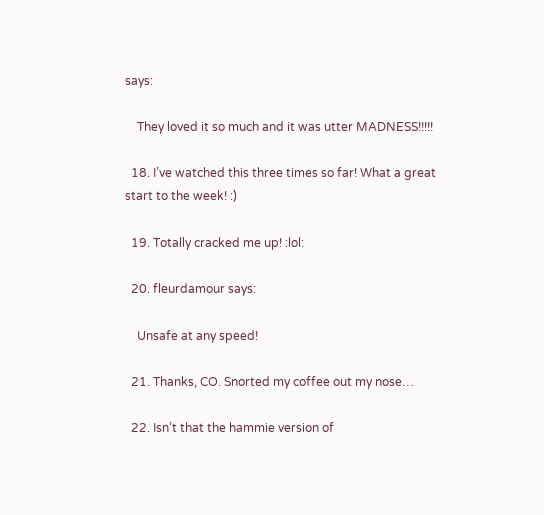says:

    They loved it so much and it was utter MADNESS!!!!!

  18. I’ve watched this three times so far! What a great start to the week! :)

  19. Totally cracked me up! :lol:

  20. fleurdamour says:

    Unsafe at any speed!

  21. Thanks, CO. Snorted my coffee out my nose…

  22. Isn’t that the hammie version of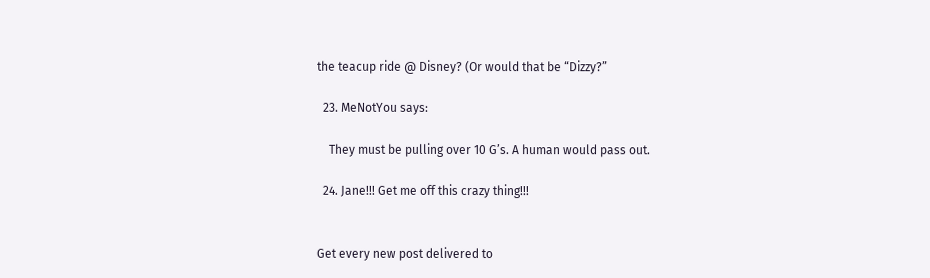the teacup ride @ Disney? (Or would that be “Dizzy?”

  23. MeNotYou says:

    They must be pulling over 10 G’s. A human would pass out.

  24. Jane!!! Get me off this crazy thing!!!


Get every new post delivered to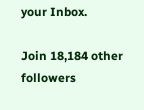your Inbox.

Join 18,184 other followers